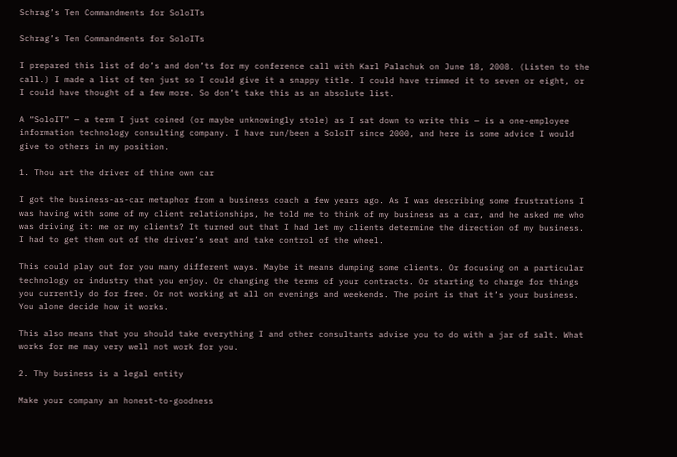Schrag’s Ten Commandments for SoloITs

Schrag’s Ten Commandments for SoloITs

I prepared this list of do’s and don’ts for my conference call with Karl Palachuk on June 18, 2008. (Listen to the call.) I made a list of ten just so I could give it a snappy title. I could have trimmed it to seven or eight, or I could have thought of a few more. So don’t take this as an absolute list.

A “SoloIT” — a term I just coined (or maybe unknowingly stole) as I sat down to write this — is a one-employee information technology consulting company. I have run/been a SoloIT since 2000, and here is some advice I would give to others in my position.

1. Thou art the driver of thine own car

I got the business-as-car metaphor from a business coach a few years ago. As I was describing some frustrations I was having with some of my client relationships, he told me to think of my business as a car, and he asked me who was driving it: me or my clients? It turned out that I had let my clients determine the direction of my business. I had to get them out of the driver’s seat and take control of the wheel.

This could play out for you many different ways. Maybe it means dumping some clients. Or focusing on a particular technology or industry that you enjoy. Or changing the terms of your contracts. Or starting to charge for things you currently do for free. Or not working at all on evenings and weekends. The point is that it’s your business. You alone decide how it works.

This also means that you should take everything I and other consultants advise you to do with a jar of salt. What works for me may very well not work for you.

2. Thy business is a legal entity

Make your company an honest-to-goodness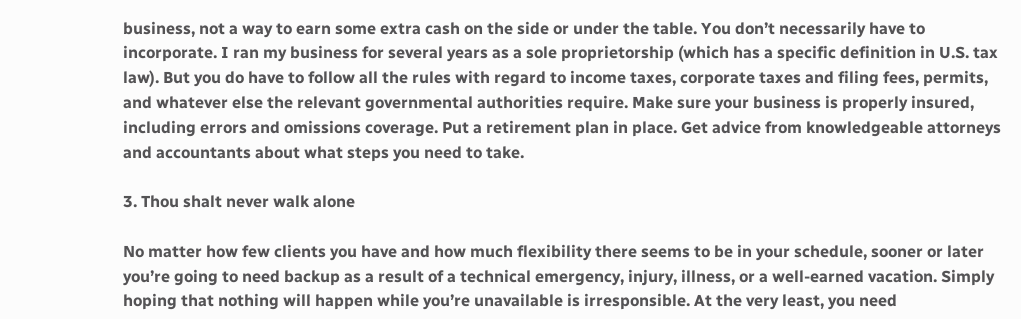business, not a way to earn some extra cash on the side or under the table. You don’t necessarily have to incorporate. I ran my business for several years as a sole proprietorship (which has a specific definition in U.S. tax law). But you do have to follow all the rules with regard to income taxes, corporate taxes and filing fees, permits, and whatever else the relevant governmental authorities require. Make sure your business is properly insured, including errors and omissions coverage. Put a retirement plan in place. Get advice from knowledgeable attorneys and accountants about what steps you need to take.

3. Thou shalt never walk alone

No matter how few clients you have and how much flexibility there seems to be in your schedule, sooner or later you’re going to need backup as a result of a technical emergency, injury, illness, or a well-earned vacation. Simply hoping that nothing will happen while you’re unavailable is irresponsible. At the very least, you need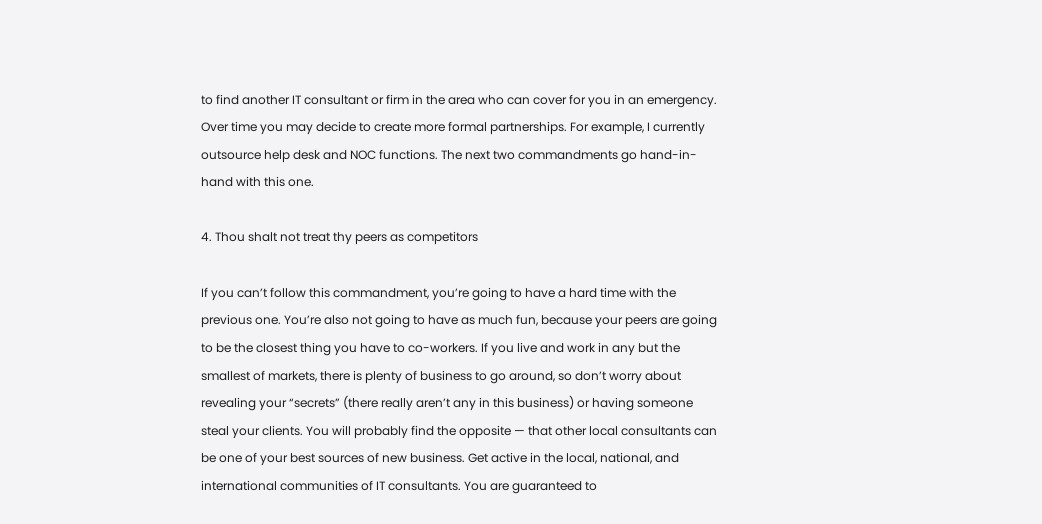to find another IT consultant or firm in the area who can cover for you in an emergency. Over time you may decide to create more formal partnerships. For example, I currently outsource help desk and NOC functions. The next two commandments go hand-in-hand with this one.

4. Thou shalt not treat thy peers as competitors

If you can’t follow this commandment, you’re going to have a hard time with the previous one. You’re also not going to have as much fun, because your peers are going to be the closest thing you have to co-workers. If you live and work in any but the smallest of markets, there is plenty of business to go around, so don’t worry about revealing your “secrets” (there really aren’t any in this business) or having someone steal your clients. You will probably find the opposite — that other local consultants can be one of your best sources of new business. Get active in the local, national, and international communities of IT consultants. You are guaranteed to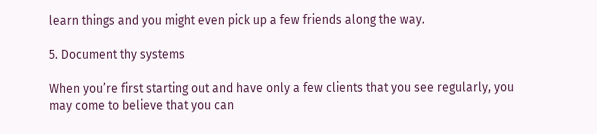learn things and you might even pick up a few friends along the way.

5. Document thy systems

When you’re first starting out and have only a few clients that you see regularly, you may come to believe that you can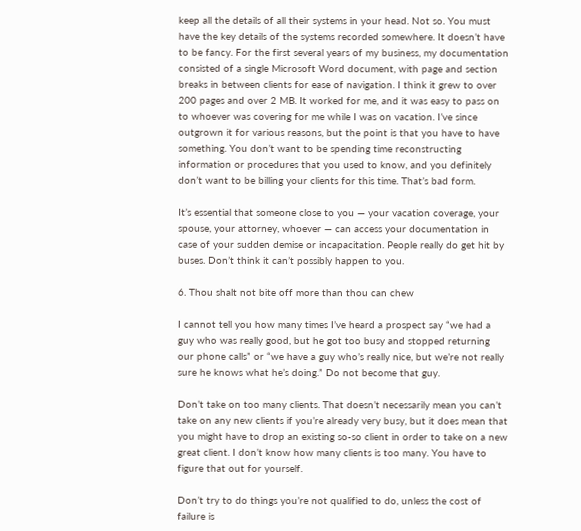keep all the details of all their systems in your head. Not so. You must have the key details of the systems recorded somewhere. It doesn’t have to be fancy. For the first several years of my business, my documentation consisted of a single Microsoft Word document, with page and section breaks in between clients for ease of navigation. I think it grew to over 200 pages and over 2 MB. It worked for me, and it was easy to pass on to whoever was covering for me while I was on vacation. I’ve since outgrown it for various reasons, but the point is that you have to have something. You don’t want to be spending time reconstructing information or procedures that you used to know, and you definitely don’t want to be billing your clients for this time. That’s bad form.

It’s essential that someone close to you — your vacation coverage, your spouse, your attorney, whoever — can access your documentation in case of your sudden demise or incapacitation. People really do get hit by buses. Don’t think it can’t possibly happen to you.

6. Thou shalt not bite off more than thou can chew

I cannot tell you how many times I’ve heard a prospect say “we had a guy who was really good, but he got too busy and stopped returning our phone calls” or “we have a guy who’s really nice, but we’re not really sure he knows what he’s doing.” Do not become that guy.

Don’t take on too many clients. That doesn’t necessarily mean you can’t take on any new clients if you’re already very busy, but it does mean that you might have to drop an existing so-so client in order to take on a new great client. I don’t know how many clients is too many. You have to figure that out for yourself.

Don’t try to do things you’re not qualified to do, unless the cost of failure is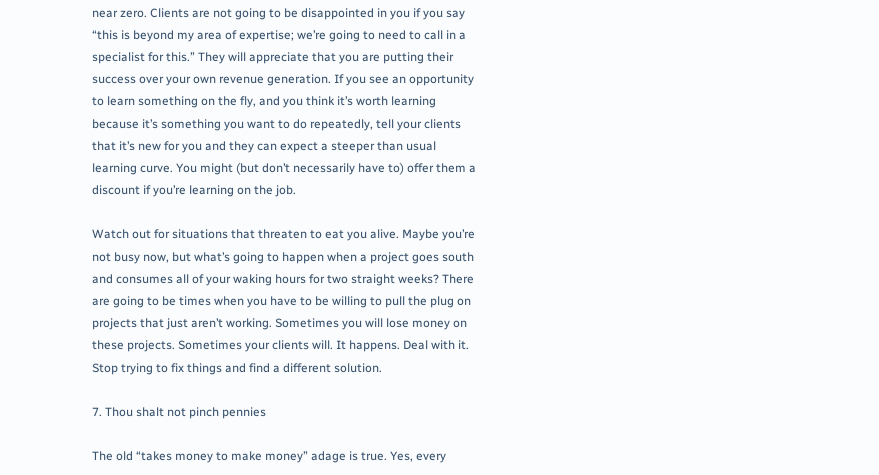near zero. Clients are not going to be disappointed in you if you say “this is beyond my area of expertise; we’re going to need to call in a specialist for this.” They will appreciate that you are putting their success over your own revenue generation. If you see an opportunity to learn something on the fly, and you think it’s worth learning because it’s something you want to do repeatedly, tell your clients that it’s new for you and they can expect a steeper than usual learning curve. You might (but don’t necessarily have to) offer them a discount if you’re learning on the job.

Watch out for situations that threaten to eat you alive. Maybe you’re not busy now, but what’s going to happen when a project goes south and consumes all of your waking hours for two straight weeks? There are going to be times when you have to be willing to pull the plug on projects that just aren’t working. Sometimes you will lose money on these projects. Sometimes your clients will. It happens. Deal with it. Stop trying to fix things and find a different solution.

7. Thou shalt not pinch pennies

The old “takes money to make money” adage is true. Yes, every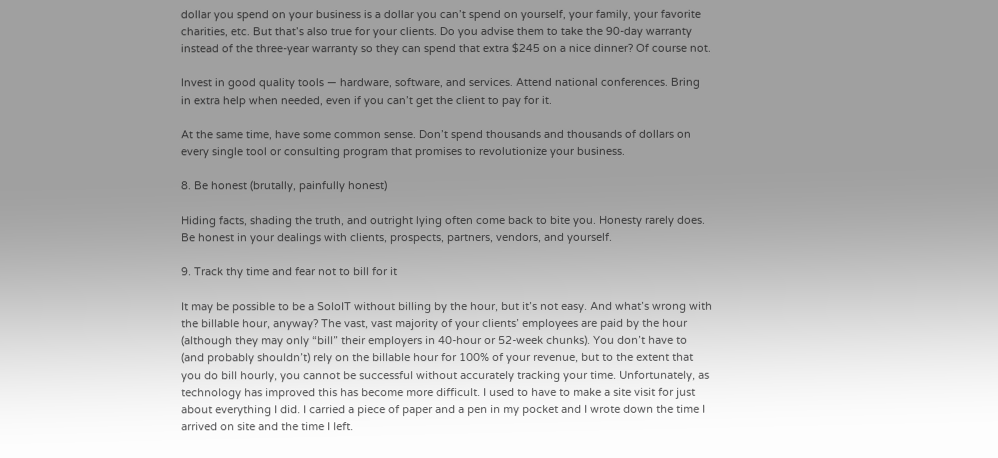dollar you spend on your business is a dollar you can’t spend on yourself, your family, your favorite charities, etc. But that’s also true for your clients. Do you advise them to take the 90-day warranty instead of the three-year warranty so they can spend that extra $245 on a nice dinner? Of course not.

Invest in good quality tools — hardware, software, and services. Attend national conferences. Bring in extra help when needed, even if you can’t get the client to pay for it.

At the same time, have some common sense. Don’t spend thousands and thousands of dollars on every single tool or consulting program that promises to revolutionize your business.

8. Be honest (brutally, painfully honest)

Hiding facts, shading the truth, and outright lying often come back to bite you. Honesty rarely does. Be honest in your dealings with clients, prospects, partners, vendors, and yourself.

9. Track thy time and fear not to bill for it

It may be possible to be a SoloIT without billing by the hour, but it’s not easy. And what’s wrong with the billable hour, anyway? The vast, vast majority of your clients’ employees are paid by the hour (although they may only “bill” their employers in 40-hour or 52-week chunks). You don’t have to (and probably shouldn’t) rely on the billable hour for 100% of your revenue, but to the extent that you do bill hourly, you cannot be successful without accurately tracking your time. Unfortunately, as technology has improved this has become more difficult. I used to have to make a site visit for just about everything I did. I carried a piece of paper and a pen in my pocket and I wrote down the time I arrived on site and the time I left.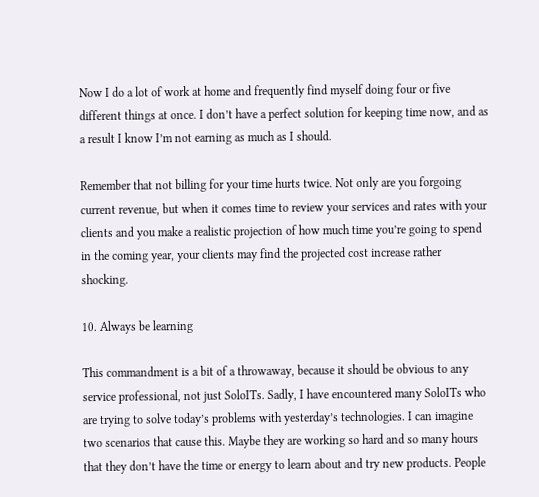Now I do a lot of work at home and frequently find myself doing four or five different things at once. I don’t have a perfect solution for keeping time now, and as a result I know I’m not earning as much as I should.

Remember that not billing for your time hurts twice. Not only are you forgoing current revenue, but when it comes time to review your services and rates with your clients and you make a realistic projection of how much time you’re going to spend in the coming year, your clients may find the projected cost increase rather shocking.

10. Always be learning

This commandment is a bit of a throwaway, because it should be obvious to any service professional, not just SoloITs. Sadly, I have encountered many SoloITs who are trying to solve today’s problems with yesterday’s technologies. I can imagine two scenarios that cause this. Maybe they are working so hard and so many hours that they don’t have the time or energy to learn about and try new products. People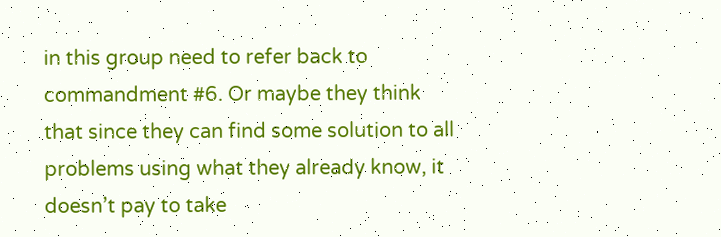in this group need to refer back to commandment #6. Or maybe they think that since they can find some solution to all problems using what they already know, it doesn’t pay to take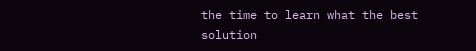the time to learn what the best solution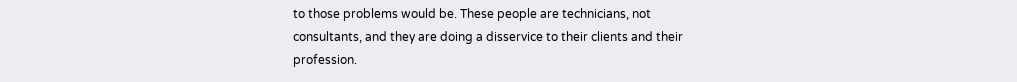to those problems would be. These people are technicians, not consultants, and they are doing a disservice to their clients and their profession.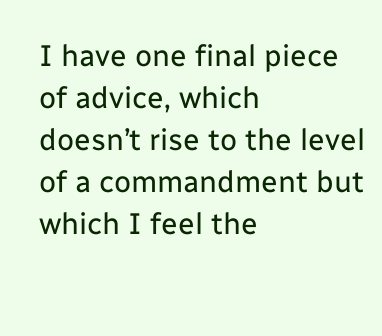I have one final piece of advice, which doesn’t rise to the level of a commandment but which I feel the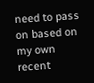need to pass on based on my own recent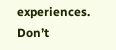experiences. Don’t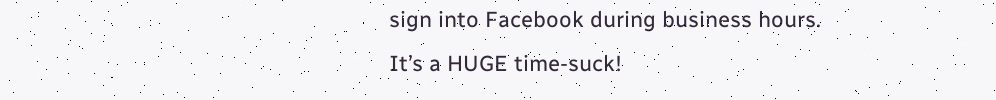sign into Facebook during business hours. It’s a HUGE time-suck!